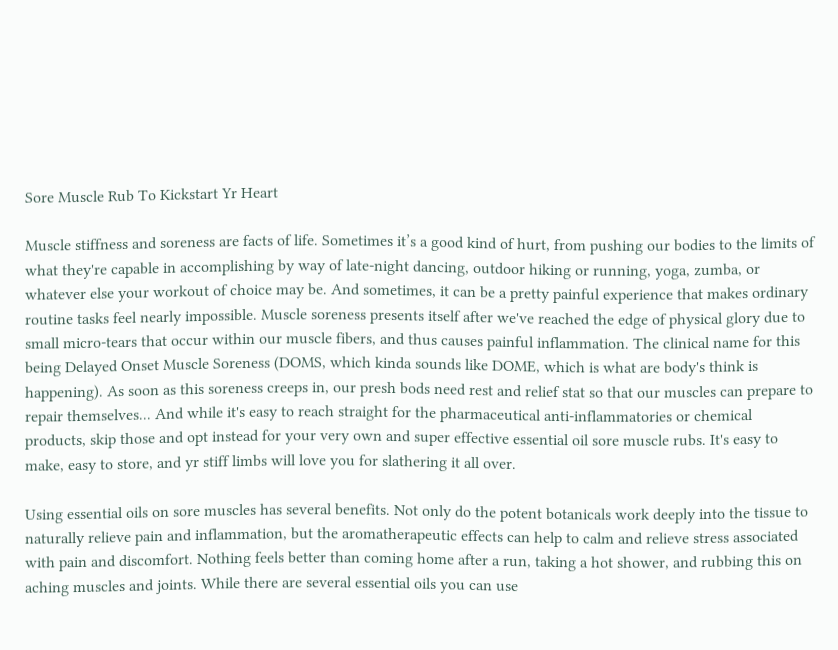Sore Muscle Rub To Kickstart Yr Heart

Muscle stiffness and soreness are facts of life. Sometimes it’s a good kind of hurt, from pushing our bodies to the limits of what they're capable in accomplishing by way of late-night dancing, outdoor hiking or running, yoga, zumba, or whatever else your workout of choice may be. And sometimes, it can be a pretty painful experience that makes ordinary routine tasks feel nearly impossible. Muscle soreness presents itself after we've reached the edge of physical glory due to small micro-tears that occur within our muscle fibers, and thus causes painful inflammation. The clinical name for this being Delayed Onset Muscle Soreness (DOMS, which kinda sounds like DOME, which is what are body's think is happening). As soon as this soreness creeps in, our presh bods need rest and relief stat so that our muscles can prepare to repair themselves... And while it's easy to reach straight for the pharmaceutical anti-inflammatories or chemical products, skip those and opt instead for your very own and super effective essential oil sore muscle rubs. It's easy to make, easy to store, and yr stiff limbs will love you for slathering it all over.

Using essential oils on sore muscles has several benefits. Not only do the potent botanicals work deeply into the tissue to naturally relieve pain and inflammation, but the aromatherapeutic effects can help to calm and relieve stress associated with pain and discomfort. Nothing feels better than coming home after a run, taking a hot shower, and rubbing this on aching muscles and joints. While there are several essential oils you can use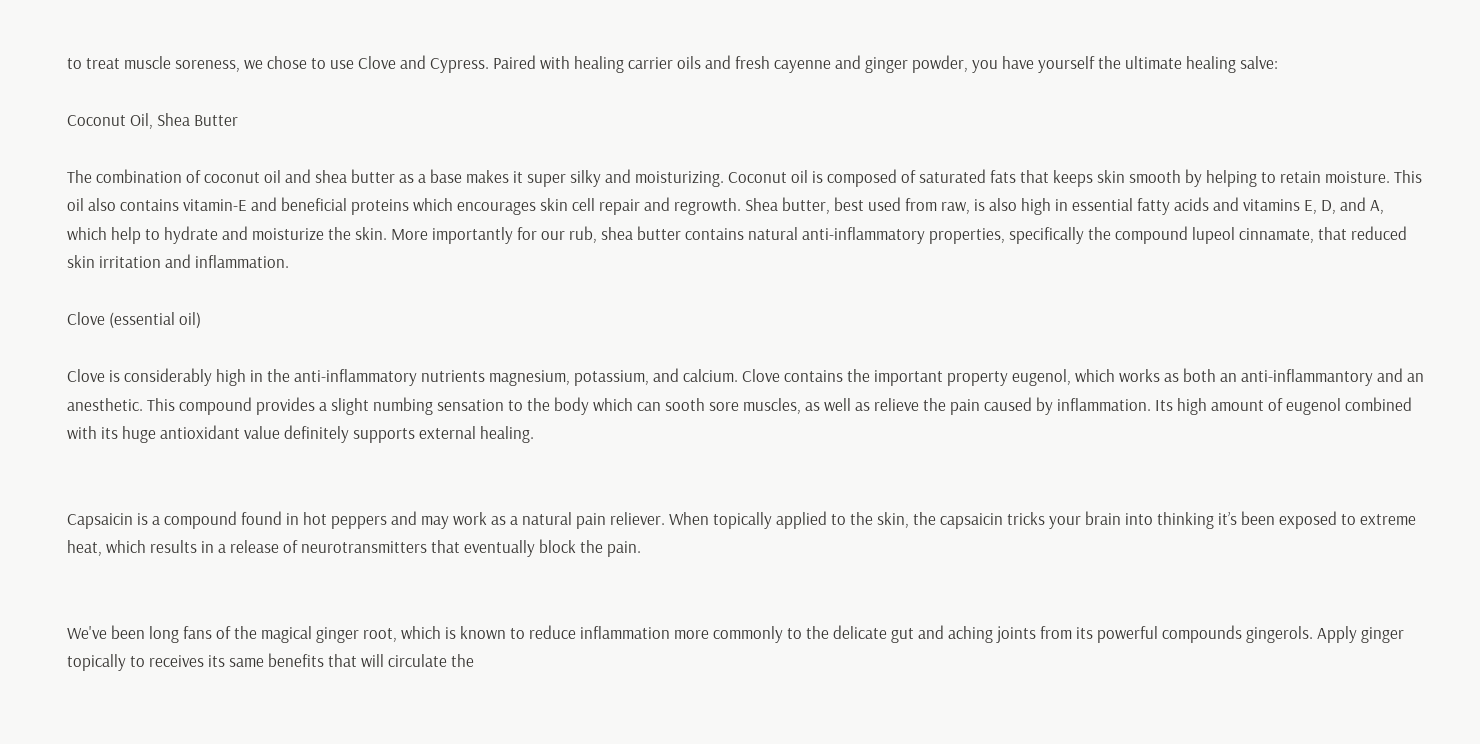to treat muscle soreness, we chose to use Clove and Cypress. Paired with healing carrier oils and fresh cayenne and ginger powder, you have yourself the ultimate healing salve:

Coconut Oil, Shea Butter

The combination of coconut oil and shea butter as a base makes it super silky and moisturizing. Coconut oil is composed of saturated fats that keeps skin smooth by helping to retain moisture. This oil also contains vitamin-E and beneficial proteins which encourages skin cell repair and regrowth. Shea butter, best used from raw, is also high in essential fatty acids and vitamins E, D, and A, which help to hydrate and moisturize the skin. More importantly for our rub, shea butter contains natural anti-inflammatory properties, specifically the compound lupeol cinnamate, that reduced skin irritation and inflammation.

Clove (essential oil)

Clove is considerably high in the anti-inflammatory nutrients magnesium, potassium, and calcium. Clove contains the important property eugenol, which works as both an anti-inflammantory and an anesthetic. This compound provides a slight numbing sensation to the body which can sooth sore muscles, as well as relieve the pain caused by inflammation. Its high amount of eugenol combined with its huge antioxidant value definitely supports external healing.


Capsaicin is a compound found in hot peppers and may work as a natural pain reliever. When topically applied to the skin, the capsaicin tricks your brain into thinking it’s been exposed to extreme heat, which results in a release of neurotransmitters that eventually block the pain.


We've been long fans of the magical ginger root, which is known to reduce inflammation more commonly to the delicate gut and aching joints from its powerful compounds gingerols. Apply ginger topically to receives its same benefits that will circulate the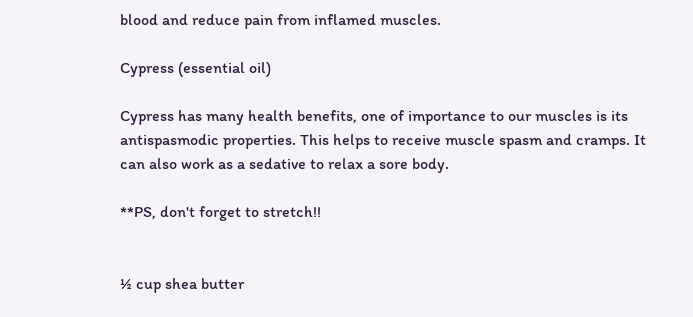blood and reduce pain from inflamed muscles.

Cypress (essential oil)

Cypress has many health benefits, one of importance to our muscles is its antispasmodic properties. This helps to receive muscle spasm and cramps. It can also work as a sedative to relax a sore body.

**PS, don't forget to stretch!!


½ cup shea butter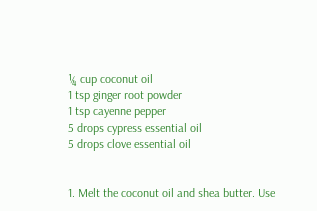¼ cup coconut oil
1 tsp ginger root powder
1 tsp cayenne pepper
5 drops cypress essential oil
5 drops clove essential oil


1. Melt the coconut oil and shea butter. Use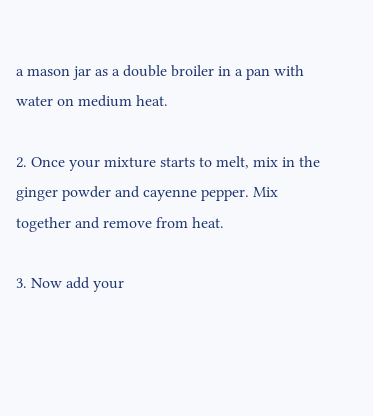a mason jar as a double broiler in a pan with water on medium heat.

2. Once your mixture starts to melt, mix in the ginger powder and cayenne pepper. Mix together and remove from heat.

3. Now add your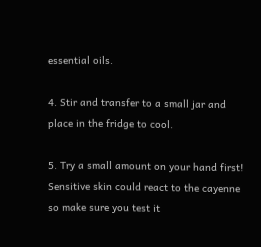essential oils.

4. Stir and transfer to a small jar and place in the fridge to cool.

5. Try a small amount on your hand first! Sensitive skin could react to the cayenne so make sure you test it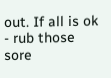out. If all is ok - rub those sore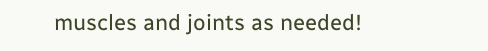muscles and joints as needed!